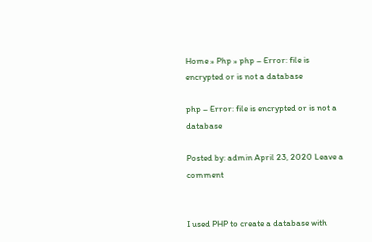Home » Php » php – Error: file is encrypted or is not a database

php – Error: file is encrypted or is not a database

Posted by: admin April 23, 2020 Leave a comment


I used PHP to create a database with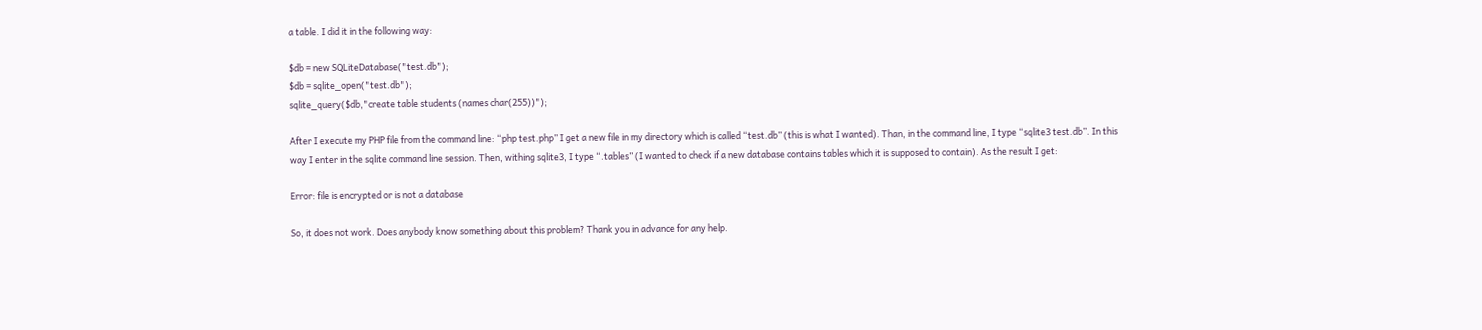a table. I did it in the following way:

$db = new SQLiteDatabase("test.db");
$db = sqlite_open("test.db");
sqlite_query($db,"create table students (names char(255))");

After I execute my PHP file from the command line: “php test.php” I get a new file in my directory which is called “test.db” (this is what I wanted). Than, in the command line, I type “sqlite3 test.db”. In this way I enter in the sqlite command line session. Then, withing sqlite3, I type “.tables” (I wanted to check if a new database contains tables which it is supposed to contain). As the result I get:

Error: file is encrypted or is not a database

So, it does not work. Does anybody know something about this problem? Thank you in advance for any help.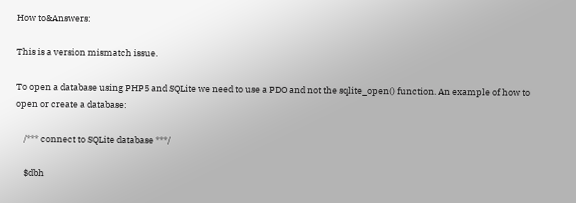How to&Answers:

This is a version mismatch issue.

To open a database using PHP5 and SQLite we need to use a PDO and not the sqlite_open() function. An example of how to open or create a database:

    /*** connect to SQLite database ***/

    $dbh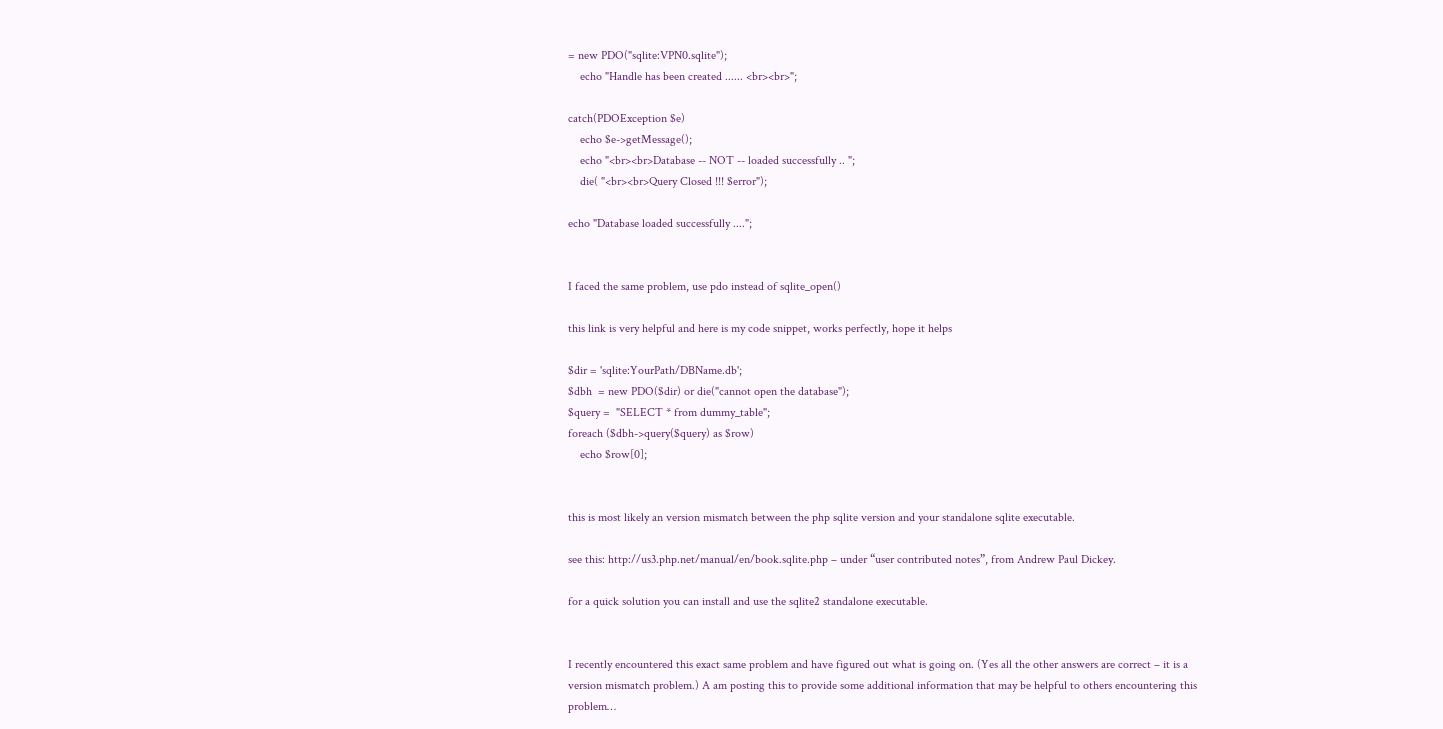= new PDO("sqlite:VPN0.sqlite");
    echo "Handle has been created ...... <br><br>";

catch(PDOException $e)
    echo $e->getMessage();
    echo "<br><br>Database -- NOT -- loaded successfully .. ";
    die( "<br><br>Query Closed !!! $error");

echo "Database loaded successfully ....";


I faced the same problem, use pdo instead of sqlite_open()

this link is very helpful and here is my code snippet, works perfectly, hope it helps

$dir = 'sqlite:YourPath/DBName.db';
$dbh  = new PDO($dir) or die("cannot open the database");
$query =  "SELECT * from dummy_table";
foreach ($dbh->query($query) as $row)
    echo $row[0];


this is most likely an version mismatch between the php sqlite version and your standalone sqlite executable.

see this: http://us3.php.net/manual/en/book.sqlite.php – under “user contributed notes”, from Andrew Paul Dickey.

for a quick solution you can install and use the sqlite2 standalone executable.


I recently encountered this exact same problem and have figured out what is going on. (Yes all the other answers are correct – it is a version mismatch problem.) A am posting this to provide some additional information that may be helpful to others encountering this problem…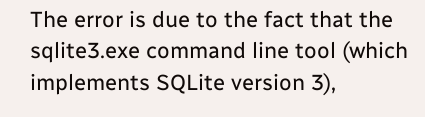The error is due to the fact that the sqlite3.exe command line tool (which implements SQLite version 3),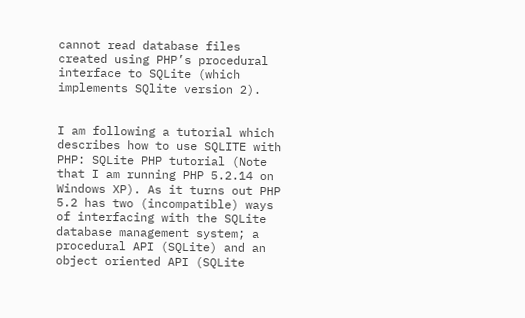cannot read database files created using PHP’s procedural interface to SQLite (which implements SQlite version 2).


I am following a tutorial which describes how to use SQLITE with PHP: SQLite PHP tutorial (Note that I am running PHP 5.2.14 on Windows XP). As it turns out PHP 5.2 has two (incompatible) ways of interfacing with the SQLite database management system; a procedural API (SQLite) and an object oriented API (SQLite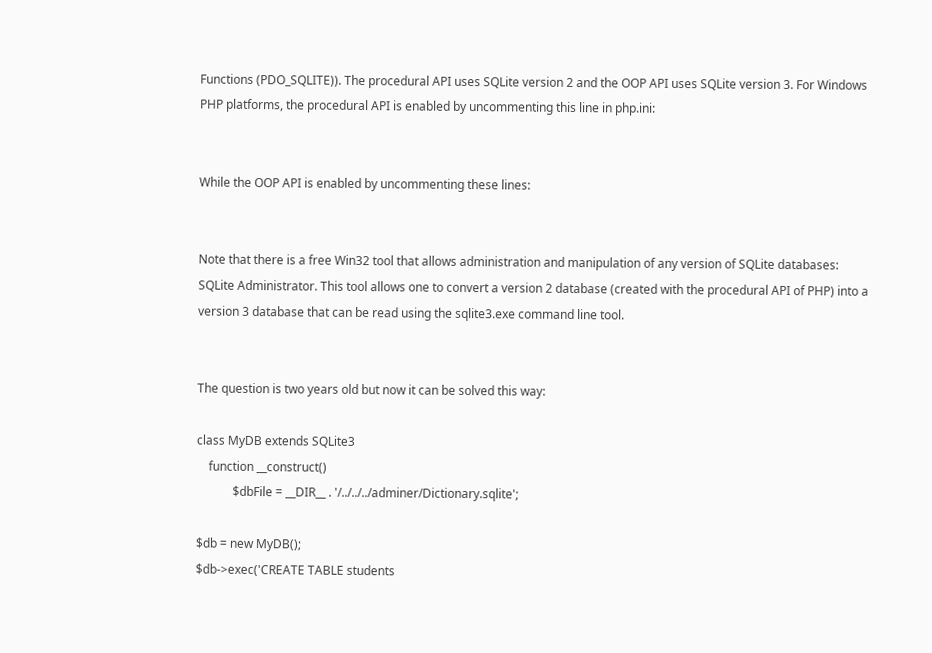Functions (PDO_SQLITE)). The procedural API uses SQLite version 2 and the OOP API uses SQLite version 3. For Windows PHP platforms, the procedural API is enabled by uncommenting this line in php.ini:


While the OOP API is enabled by uncommenting these lines:


Note that there is a free Win32 tool that allows administration and manipulation of any version of SQLite databases: SQLite Administrator. This tool allows one to convert a version 2 database (created with the procedural API of PHP) into a version 3 database that can be read using the sqlite3.exe command line tool.


The question is two years old but now it can be solved this way:

class MyDB extends SQLite3
    function __construct()
            $dbFile = __DIR__ . '/../../../adminer/Dictionary.sqlite';

$db = new MyDB();
$db->exec('CREATE TABLE students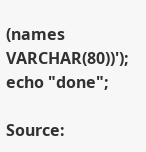(names VARCHAR(80))');
echo "done";

Source: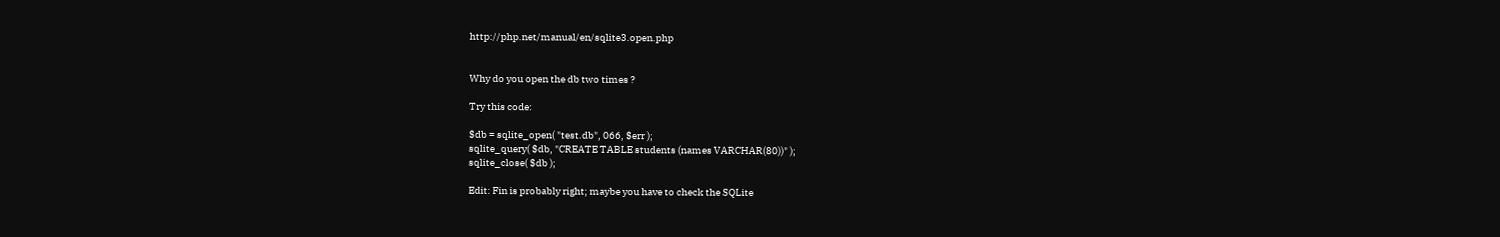http://php.net/manual/en/sqlite3.open.php


Why do you open the db two times ?

Try this code:

$db = sqlite_open( "test.db", 066, $err );
sqlite_query( $db, "CREATE TABLE students (names VARCHAR(80))" );
sqlite_close( $db );

Edit: Fin is probably right; maybe you have to check the SQLite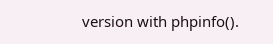version with phpinfo().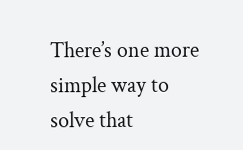There’s one more simple way to solve that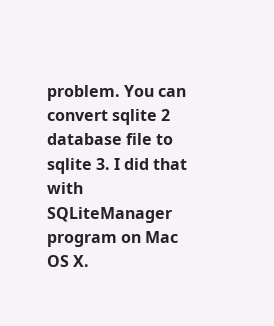problem. You can convert sqlite 2 database file to sqlite 3. I did that with SQLiteManager program on Mac OS X.